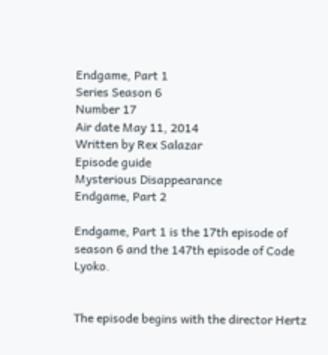Endgame, Part 1
Series Season 6
Number 17
Air date May 11, 2014
Written by Rex Salazar
Episode guide
Mysterious Disappearance
Endgame, Part 2

Endgame, Part 1 is the 17th episode of season 6 and the 147th episode of Code Lyoko.


The episode begins with the director Hertz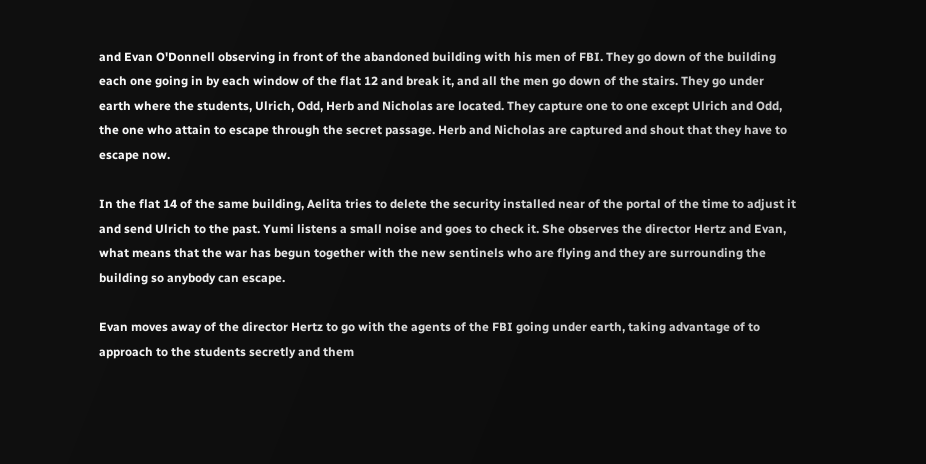and Evan O'Donnell observing in front of the abandoned building with his men of FBI. They go down of the building each one going in by each window of the flat 12 and break it, and all the men go down of the stairs. They go under earth where the students, Ulrich, Odd, Herb and Nicholas are located. They capture one to one except Ulrich and Odd, the one who attain to escape through the secret passage. Herb and Nicholas are captured and shout that they have to escape now.

In the flat 14 of the same building, Aelita tries to delete the security installed near of the portal of the time to adjust it and send Ulrich to the past. Yumi listens a small noise and goes to check it. She observes the director Hertz and Evan, what means that the war has begun together with the new sentinels who are flying and they are surrounding the building so anybody can escape.

Evan moves away of the director Hertz to go with the agents of the FBI going under earth, taking advantage of to approach to the students secretly and them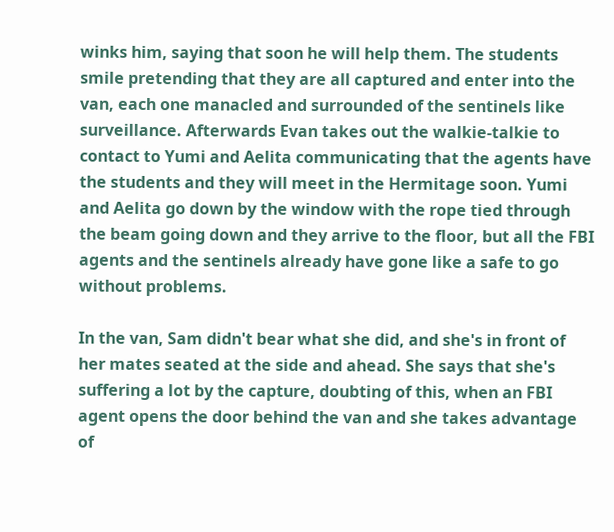winks him, saying that soon he will help them. The students smile pretending that they are all captured and enter into the van, each one manacled and surrounded of the sentinels like surveillance. Afterwards Evan takes out the walkie-talkie to contact to Yumi and Aelita communicating that the agents have the students and they will meet in the Hermitage soon. Yumi and Aelita go down by the window with the rope tied through the beam going down and they arrive to the floor, but all the FBI agents and the sentinels already have gone like a safe to go without problems.

In the van, Sam didn't bear what she did, and she's in front of her mates seated at the side and ahead. She says that she's suffering a lot by the capture, doubting of this, when an FBI agent opens the door behind the van and she takes advantage of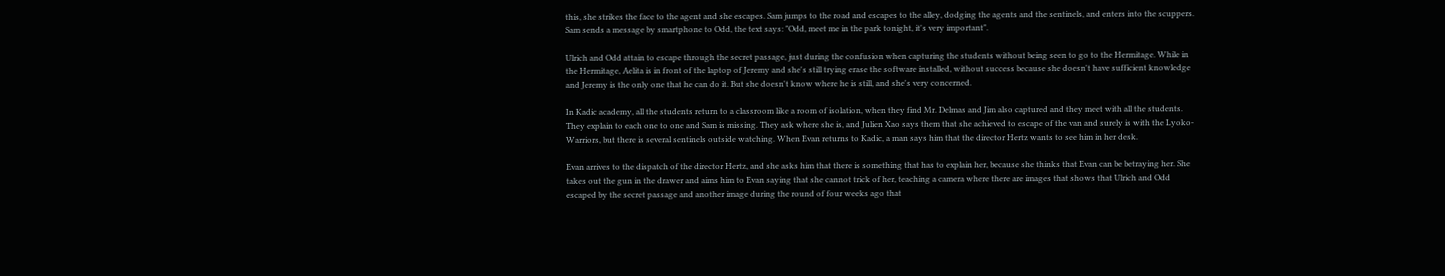this, she strikes the face to the agent and she escapes. Sam jumps to the road and escapes to the alley, dodging the agents and the sentinels, and enters into the scuppers. Sam sends a message by smartphone to Odd, the text says: "Odd, meet me in the park tonight, it's very important".

Ulrich and Odd attain to escape through the secret passage, just during the confusion when capturing the students without being seen to go to the Hermitage. While in the Hermitage, Aelita is in front of the laptop of Jeremy and she's still trying erase the software installed, without success because she doesn't have sufficient knowledge and Jeremy is the only one that he can do it. But she doesn't know where he is still, and she's very concerned.

In Kadic academy, all the students return to a classroom like a room of isolation, when they find Mr. Delmas and Jim also captured and they meet with all the students. They explain to each one to one and Sam is missing. They ask where she is, and Julien Xao says them that she achieved to escape of the van and surely is with the Lyoko-Warriors, but there is several sentinels outside watching. When Evan returns to Kadic, a man says him that the director Hertz wants to see him in her desk.

Evan arrives to the dispatch of the director Hertz, and she asks him that there is something that has to explain her, because she thinks that Evan can be betraying her. She takes out the gun in the drawer and aims him to Evan saying that she cannot trick of her, teaching a camera where there are images that shows that Ulrich and Odd escaped by the secret passage and another image during the round of four weeks ago that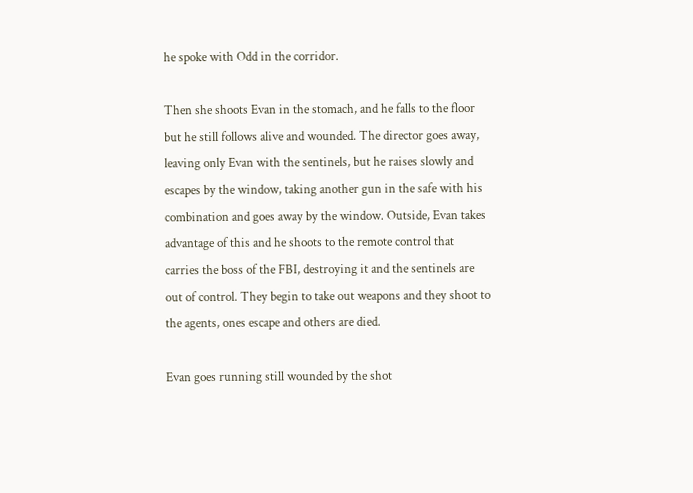he spoke with Odd in the corridor.

Then she shoots Evan in the stomach, and he falls to the floor but he still follows alive and wounded. The director goes away, leaving only Evan with the sentinels, but he raises slowly and escapes by the window, taking another gun in the safe with his combination and goes away by the window. Outside, Evan takes advantage of this and he shoots to the remote control that carries the boss of the FBI, destroying it and the sentinels are out of control. They begin to take out weapons and they shoot to the agents, ones escape and others are died.

Evan goes running still wounded by the shot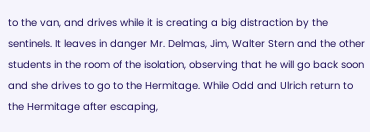to the van, and drives while it is creating a big distraction by the sentinels. It leaves in danger Mr. Delmas, Jim, Walter Stern and the other students in the room of the isolation, observing that he will go back soon and she drives to go to the Hermitage. While Odd and Ulrich return to the Hermitage after escaping,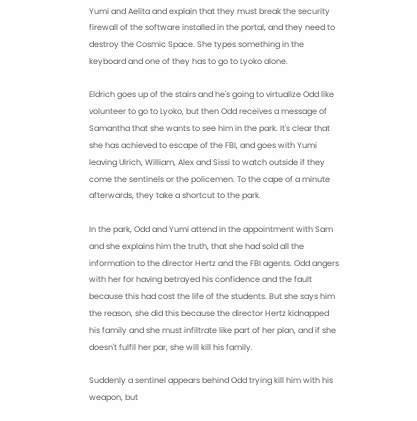Yumi and Aelita and explain that they must break the security firewall of the software installed in the portal, and they need to destroy the Cosmic Space. She types something in the keyboard and one of they has to go to Lyoko alone.

Eldrich goes up of the stairs and he's going to virtualize Odd like volunteer to go to Lyoko, but then Odd receives a message of Samantha that she wants to see him in the park. It's clear that she has achieved to escape of the FBI, and goes with Yumi leaving Ulrich, William, Alex and Sissi to watch outside if they come the sentinels or the policemen. To the cape of a minute afterwards, they take a shortcut to the park.

In the park, Odd and Yumi attend in the appointment with Sam and she explains him the truth, that she had sold all the information to the director Hertz and the FBI agents. Odd angers with her for having betrayed his confidence and the fault because this had cost the life of the students. But she says him the reason, she did this because the director Hertz kidnapped his family and she must infiltrate like part of her plan, and if she doesn't fulfil her par, she will kill his family.

Suddenly a sentinel appears behind Odd trying kill him with his weapon, but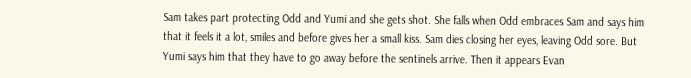Sam takes part protecting Odd and Yumi and she gets shot. She falls when Odd embraces Sam and says him that it feels it a lot, smiles and before gives her a small kiss. Sam dies closing her eyes, leaving Odd sore. But Yumi says him that they have to go away before the sentinels arrive. Then it appears Evan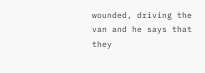wounded, driving the van and he says that they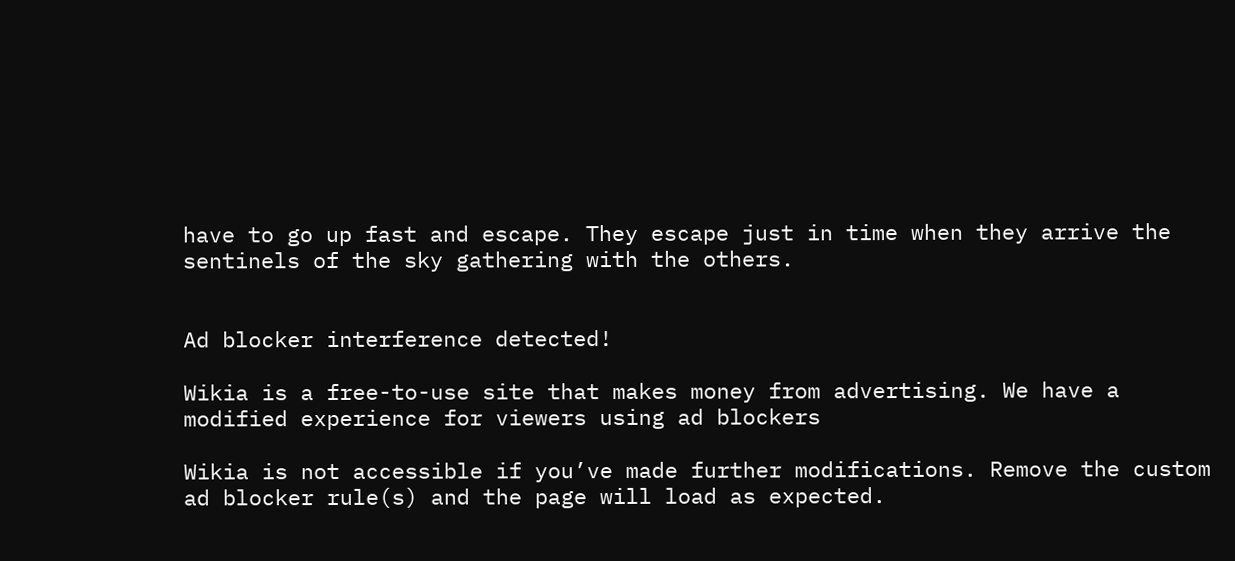have to go up fast and escape. They escape just in time when they arrive the sentinels of the sky gathering with the others.


Ad blocker interference detected!

Wikia is a free-to-use site that makes money from advertising. We have a modified experience for viewers using ad blockers

Wikia is not accessible if you’ve made further modifications. Remove the custom ad blocker rule(s) and the page will load as expected.